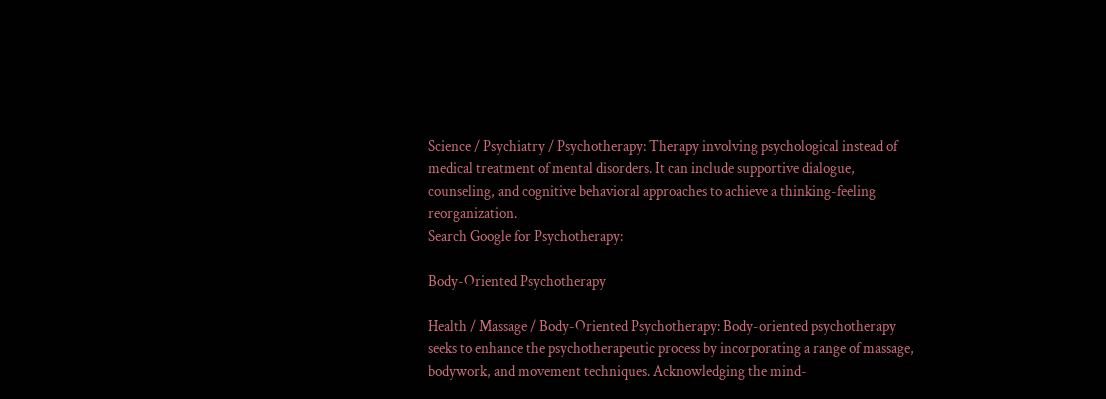Science / Psychiatry / Psychotherapy: Therapy involving psychological instead of medical treatment of mental disorders. It can include supportive dialogue, counseling, and cognitive behavioral approaches to achieve a thinking-feeling reorganization.
Search Google for Psychotherapy:

Body-Oriented Psychotherapy

Health / Massage / Body-Oriented Psychotherapy: Body-oriented psychotherapy seeks to enhance the psychotherapeutic process by incorporating a range of massage, bodywork, and movement techniques. Acknowledging the mind-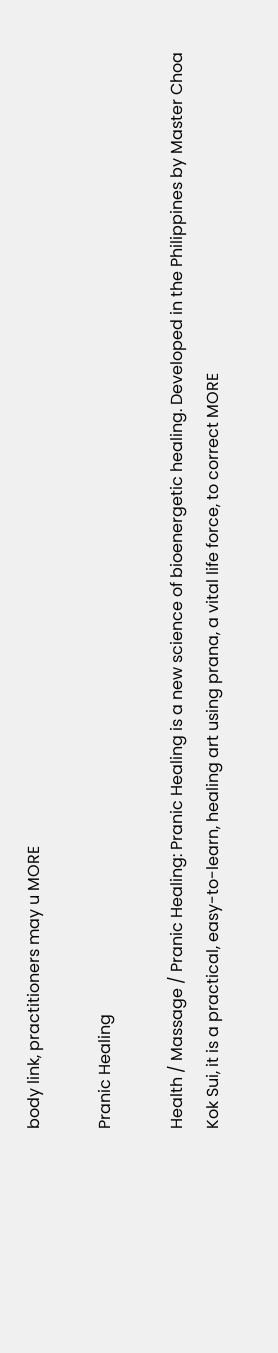body link, practitioners may u MORE

Pranic Healing

Health / Massage / Pranic Healing: Pranic Healing is a new science of bioenergetic healing. Developed in the Philippines by Master Choa Kok Sui, it is a practical, easy-to-learn, healing art using prana, a vital life force, to correct MORE